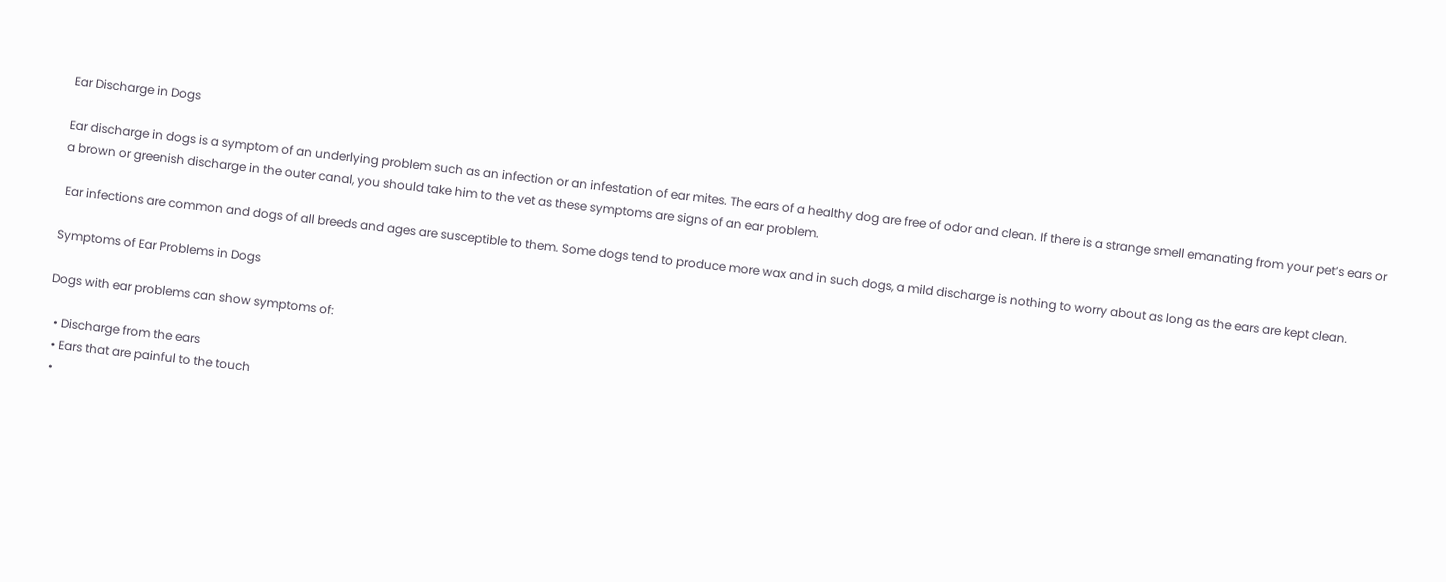Ear Discharge in Dogs

Ear discharge in dogs is a symptom of an underlying problem such as an infection or an infestation of ear mites. The ears of a healthy dog are free of odor and clean. If there is a strange smell emanating from your pet’s ears or a brown or greenish discharge in the outer canal, you should take him to the vet as these symptoms are signs of an ear problem.

 Ear infections are common and dogs of all breeds and ages are susceptible to them. Some dogs tend to produce more wax and in such dogs, a mild discharge is nothing to worry about as long as the ears are kept clean.

Symptoms of Ear Problems in Dogs

Dogs with ear problems can show symptoms of:

  • Discharge from the ears
  • Ears that are painful to the touch
  •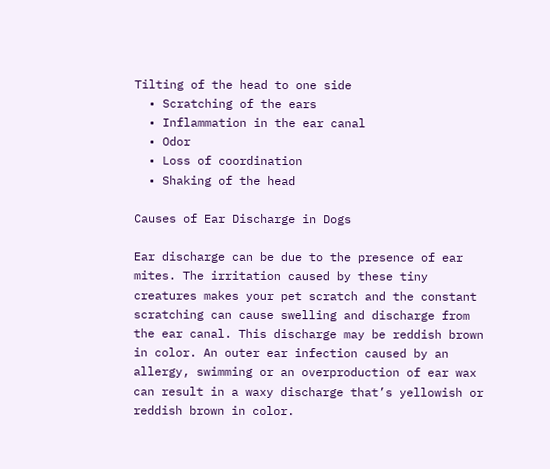Tilting of the head to one side
  • Scratching of the ears
  • Inflammation in the ear canal
  • Odor
  • Loss of coordination
  • Shaking of the head

Causes of Ear Discharge in Dogs

Ear discharge can be due to the presence of ear mites. The irritation caused by these tiny creatures makes your pet scratch and the constant scratching can cause swelling and discharge from the ear canal. This discharge may be reddish brown in color. An outer ear infection caused by an allergy, swimming or an overproduction of ear wax can result in a waxy discharge that’s yellowish or reddish brown in color.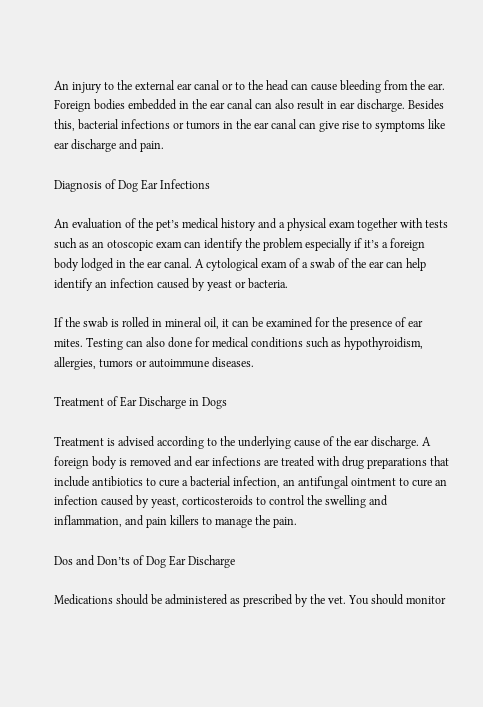An injury to the external ear canal or to the head can cause bleeding from the ear. Foreign bodies embedded in the ear canal can also result in ear discharge. Besides this, bacterial infections or tumors in the ear canal can give rise to symptoms like ear discharge and pain.

Diagnosis of Dog Ear Infections

An evaluation of the pet’s medical history and a physical exam together with tests such as an otoscopic exam can identify the problem especially if it’s a foreign body lodged in the ear canal. A cytological exam of a swab of the ear can help identify an infection caused by yeast or bacteria.

If the swab is rolled in mineral oil, it can be examined for the presence of ear mites. Testing can also done for medical conditions such as hypothyroidism, allergies, tumors or autoimmune diseases.

Treatment of Ear Discharge in Dogs

Treatment is advised according to the underlying cause of the ear discharge. A foreign body is removed and ear infections are treated with drug preparations that include antibiotics to cure a bacterial infection, an antifungal ointment to cure an infection caused by yeast, corticosteroids to control the swelling and inflammation, and pain killers to manage the pain.

Dos and Don’ts of Dog Ear Discharge

Medications should be administered as prescribed by the vet. You should monitor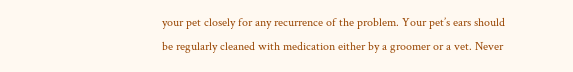your pet closely for any recurrence of the problem. Your pet’s ears should be regularly cleaned with medication either by a groomer or a vet. Never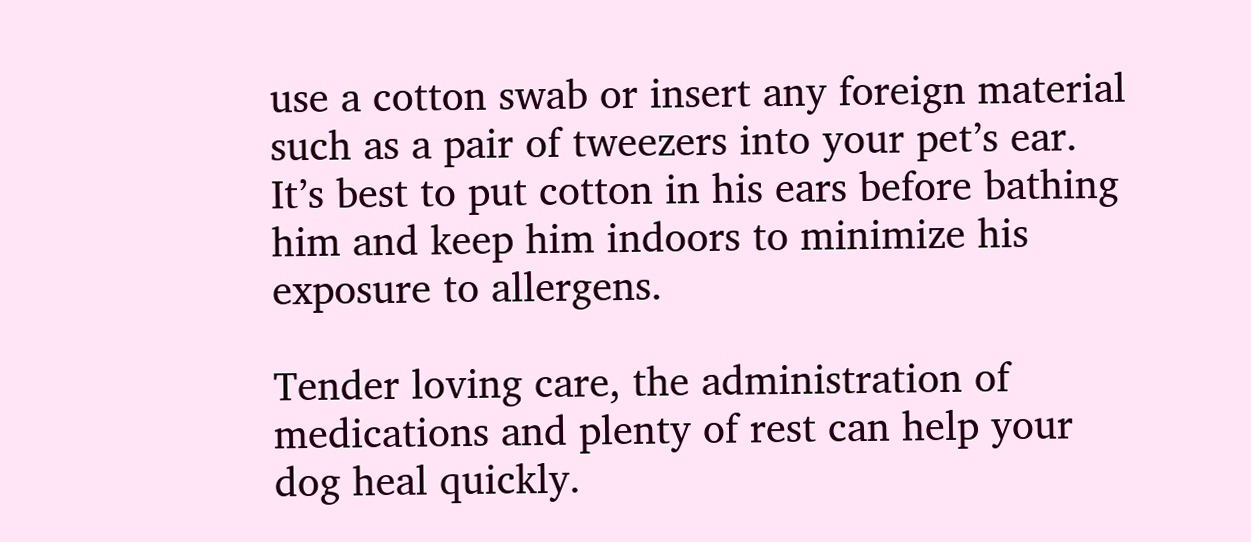use a cotton swab or insert any foreign material such as a pair of tweezers into your pet’s ear. It’s best to put cotton in his ears before bathing him and keep him indoors to minimize his exposure to allergens.

Tender loving care, the administration of medications and plenty of rest can help your dog heal quickly.